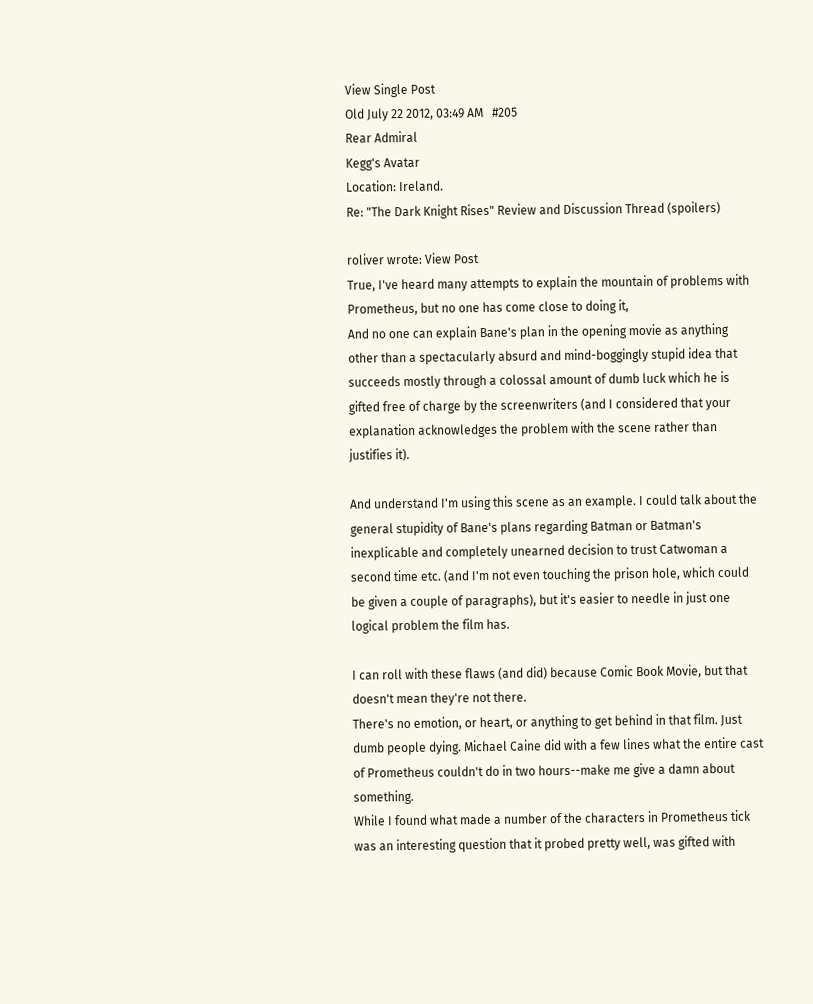View Single Post
Old July 22 2012, 03:49 AM   #205
Rear Admiral
Kegg's Avatar
Location: Ireland.
Re: "The Dark Knight Rises" Review and Discussion Thread (spoilers)

roliver wrote: View Post
True, I've heard many attempts to explain the mountain of problems with Prometheus, but no one has come close to doing it,
And no one can explain Bane's plan in the opening movie as anything other than a spectacularly absurd and mind-boggingly stupid idea that succeeds mostly through a colossal amount of dumb luck which he is gifted free of charge by the screenwriters (and I considered that your explanation acknowledges the problem with the scene rather than justifies it).

And understand I'm using this scene as an example. I could talk about the general stupidity of Bane's plans regarding Batman or Batman's inexplicable and completely unearned decision to trust Catwoman a second time etc. (and I'm not even touching the prison hole, which could be given a couple of paragraphs), but it's easier to needle in just one logical problem the film has.

I can roll with these flaws (and did) because Comic Book Movie, but that doesn't mean they're not there.
There's no emotion, or heart, or anything to get behind in that film. Just dumb people dying. Michael Caine did with a few lines what the entire cast of Prometheus couldn't do in two hours--make me give a damn about something.
While I found what made a number of the characters in Prometheus tick was an interesting question that it probed pretty well, was gifted with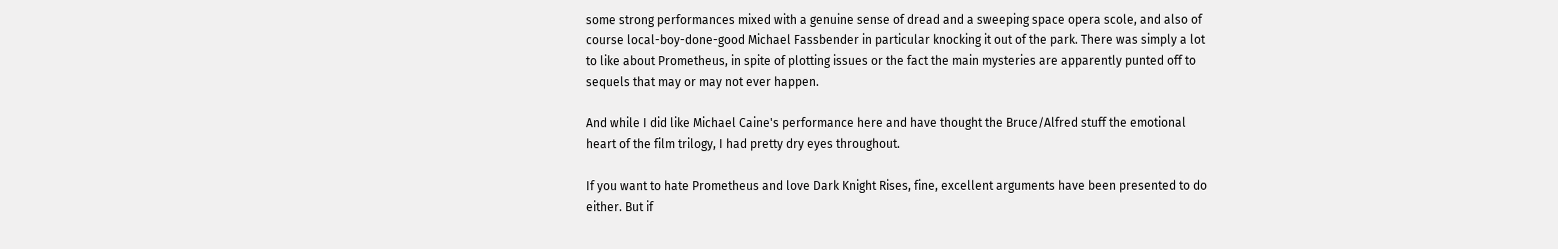some strong performances mixed with a genuine sense of dread and a sweeping space opera scole, and also of course local-boy-done-good Michael Fassbender in particular knocking it out of the park. There was simply a lot to like about Prometheus, in spite of plotting issues or the fact the main mysteries are apparently punted off to sequels that may or may not ever happen.

And while I did like Michael Caine's performance here and have thought the Bruce/Alfred stuff the emotional heart of the film trilogy, I had pretty dry eyes throughout.

If you want to hate Prometheus and love Dark Knight Rises, fine, excellent arguments have been presented to do either. But if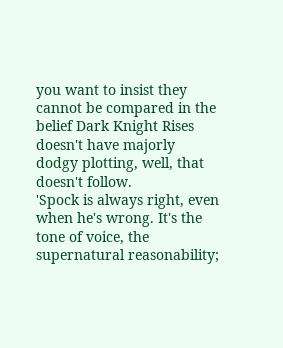you want to insist they cannot be compared in the belief Dark Knight Rises doesn't have majorly dodgy plotting, well, that doesn't follow.
'Spock is always right, even when he's wrong. It's the tone of voice, the supernatural reasonability;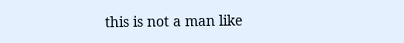this is not a man like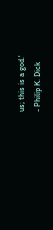us; this is a god.'
- Philip K. Dick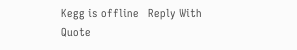Kegg is offline   Reply With Quote